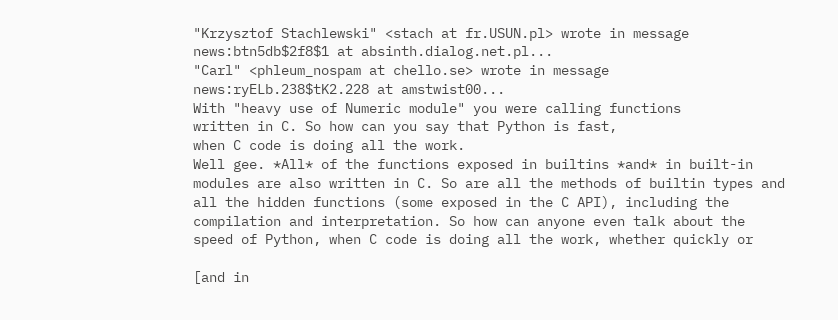"Krzysztof Stachlewski" <stach at fr.USUN.pl> wrote in message
news:btn5db$2f8$1 at absinth.dialog.net.pl...
"Carl" <phleum_nospam at chello.se> wrote in message
news:ryELb.238$tK2.228 at amstwist00...
With "heavy use of Numeric module" you were calling functions
written in C. So how can you say that Python is fast,
when C code is doing all the work.
Well gee. *All* of the functions exposed in builtins *and* in built-in
modules are also written in C. So are all the methods of builtin types and
all the hidden functions (some exposed in the C API), including the
compilation and interpretation. So how can anyone even talk about the
speed of Python, when C code is doing all the work, whether quickly or

[and in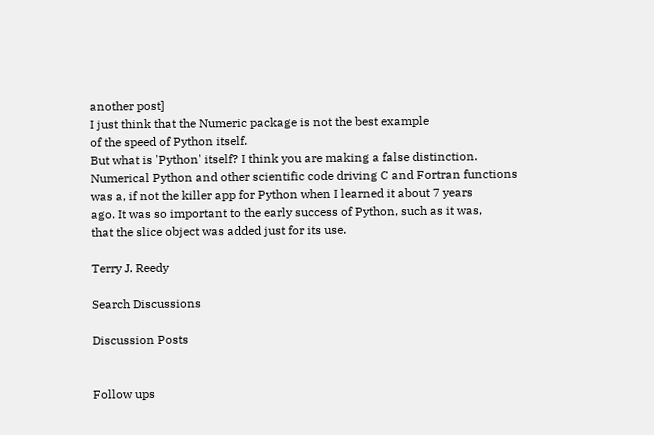another post]
I just think that the Numeric package is not the best example
of the speed of Python itself.
But what is 'Python' itself? I think you are making a false distinction.
Numerical Python and other scientific code driving C and Fortran functions
was a, if not the killer app for Python when I learned it about 7 years
ago. It was so important to the early success of Python, such as it was,
that the slice object was added just for its use.

Terry J. Reedy

Search Discussions

Discussion Posts


Follow ups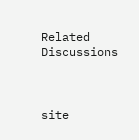Related Discussions



site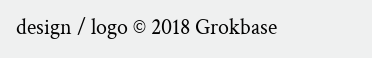design / logo © 2018 Grokbase